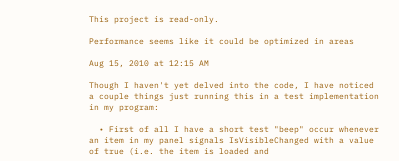This project is read-only.

Performance seems like it could be optimized in areas

Aug 15, 2010 at 12:15 AM

Though I haven't yet delved into the code, I have noticed a couple things just running this in a test implementation in my program:

  • First of all I have a short test "beep" occur whenever an item in my panel signals IsVisibleChanged with a value of true (i.e. the item is loaded and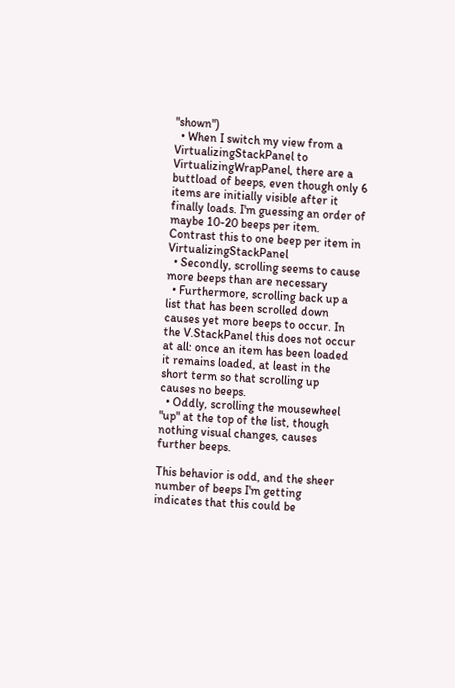"shown")
  • When I switch my view from a VirtualizingStackPanel to VirtualizingWrapPanel, there are a buttload of beeps, even though only 6 items are initially visible after it finally loads. I'm guessing an order of maybe 10-20 beeps per item. Contrast this to one beep per item in VirtualizingStackPanel
  • Secondly, scrolling seems to cause more beeps than are necessary
  • Furthermore, scrolling back up a list that has been scrolled down causes yet more beeps to occur. In the V.StackPanel this does not occur at all: once an item has been loaded it remains loaded, at least in the short term so that scrolling up causes no beeps.
  • Oddly, scrolling the mousewheel "up" at the top of the list, though nothing visual changes, causes further beeps.

This behavior is odd, and the sheer number of beeps I'm getting indicates that this could be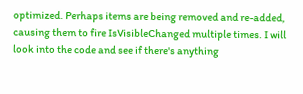optimized. Perhaps items are being removed and re-added, causing them to fire IsVisibleChanged multiple times. I will look into the code and see if there's anything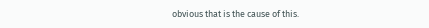obvious that is the cause of this.